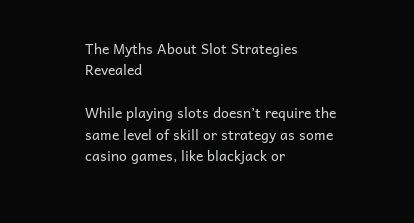The Myths About Slot Strategies Revealed

While playing slots doesn’t require the same level of skill or strategy as some casino games, like blackjack or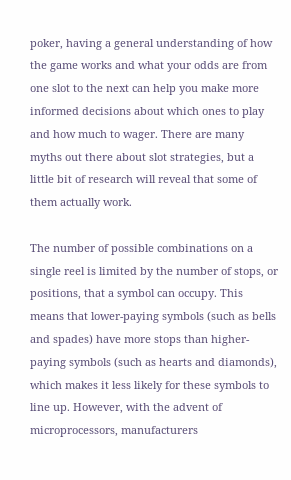poker, having a general understanding of how the game works and what your odds are from one slot to the next can help you make more informed decisions about which ones to play and how much to wager. There are many myths out there about slot strategies, but a little bit of research will reveal that some of them actually work.

The number of possible combinations on a single reel is limited by the number of stops, or positions, that a symbol can occupy. This means that lower-paying symbols (such as bells and spades) have more stops than higher-paying symbols (such as hearts and diamonds), which makes it less likely for these symbols to line up. However, with the advent of microprocessors, manufacturers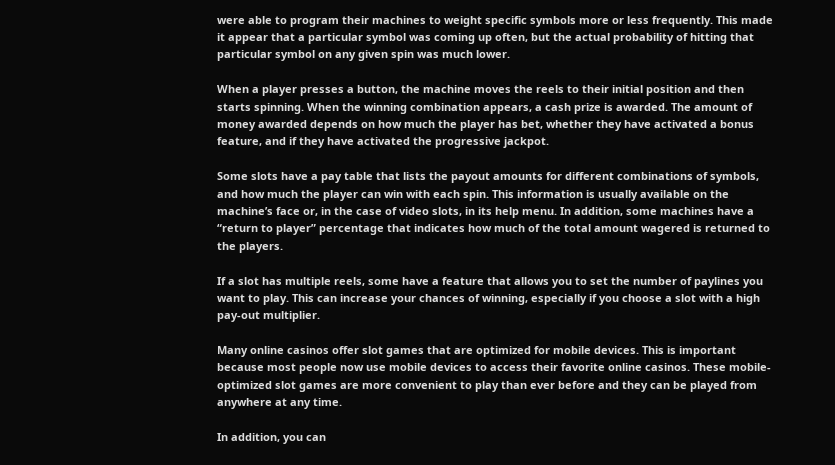were able to program their machines to weight specific symbols more or less frequently. This made it appear that a particular symbol was coming up often, but the actual probability of hitting that particular symbol on any given spin was much lower.

When a player presses a button, the machine moves the reels to their initial position and then starts spinning. When the winning combination appears, a cash prize is awarded. The amount of money awarded depends on how much the player has bet, whether they have activated a bonus feature, and if they have activated the progressive jackpot.

Some slots have a pay table that lists the payout amounts for different combinations of symbols, and how much the player can win with each spin. This information is usually available on the machine’s face or, in the case of video slots, in its help menu. In addition, some machines have a “return to player” percentage that indicates how much of the total amount wagered is returned to the players.

If a slot has multiple reels, some have a feature that allows you to set the number of paylines you want to play. This can increase your chances of winning, especially if you choose a slot with a high pay-out multiplier.

Many online casinos offer slot games that are optimized for mobile devices. This is important because most people now use mobile devices to access their favorite online casinos. These mobile-optimized slot games are more convenient to play than ever before and they can be played from anywhere at any time.

In addition, you can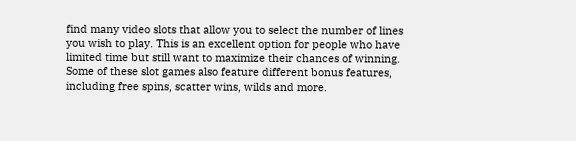find many video slots that allow you to select the number of lines you wish to play. This is an excellent option for people who have limited time but still want to maximize their chances of winning. Some of these slot games also feature different bonus features, including free spins, scatter wins, wilds and more.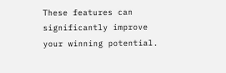These features can significantly improve your winning potential.